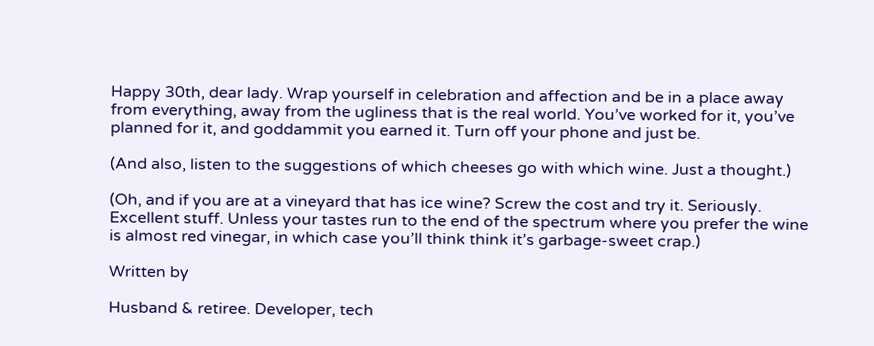Happy 30th, dear lady. Wrap yourself in celebration and affection and be in a place away from everything, away from the ugliness that is the real world. You’ve worked for it, you’ve planned for it, and goddammit you earned it. Turn off your phone and just be.

(And also, listen to the suggestions of which cheeses go with which wine. Just a thought.)

(Oh, and if you are at a vineyard that has ice wine? Screw the cost and try it. Seriously. Excellent stuff. Unless your tastes run to the end of the spectrum where you prefer the wine is almost red vinegar, in which case you’ll think think it’s garbage-sweet crap.)

Written by

Husband & retiree. Developer, tech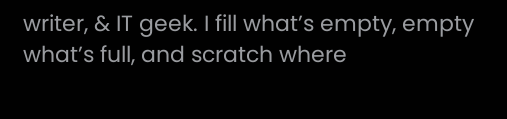writer, & IT geek. I fill what’s empty, empty what’s full, and scratch where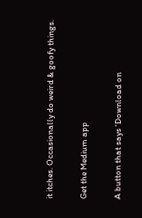it itches. Occasionally do weird & goofy things.

Get the Medium app

A button that says 'Download on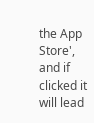the App Store', and if clicked it will lead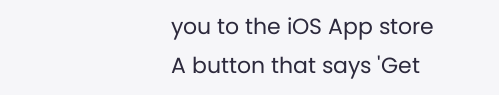you to the iOS App store
A button that says 'Get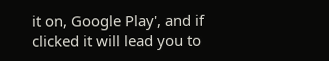it on, Google Play', and if clicked it will lead you to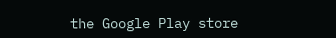the Google Play store